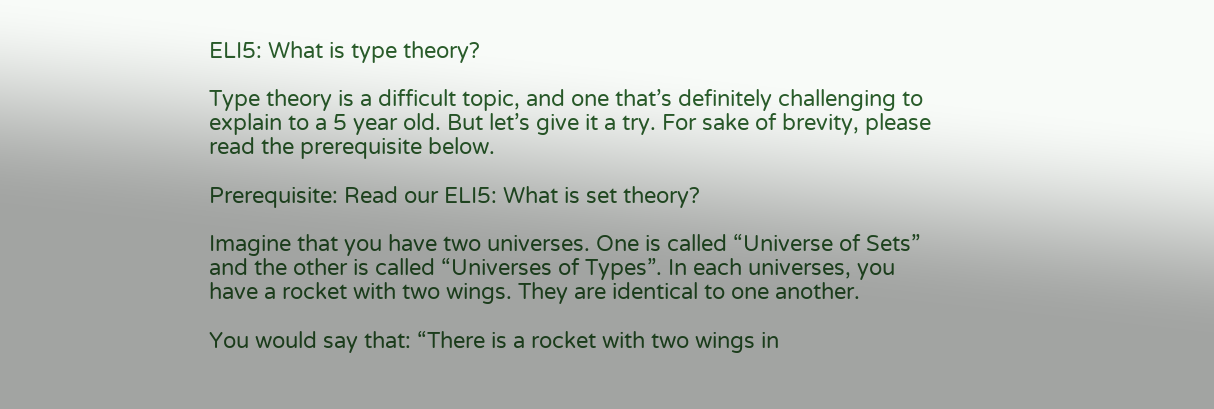ELI5: What is type theory?

Type theory is a difficult topic, and one that’s definitely challenging to explain to a 5 year old. But let’s give it a try. For sake of brevity, please read the prerequisite below.

Prerequisite: Read our ELI5: What is set theory?

Imagine that you have two universes. One is called “Universe of Sets” and the other is called “Universes of Types”. In each universes, you have a rocket with two wings. They are identical to one another.

You would say that: “There is a rocket with two wings in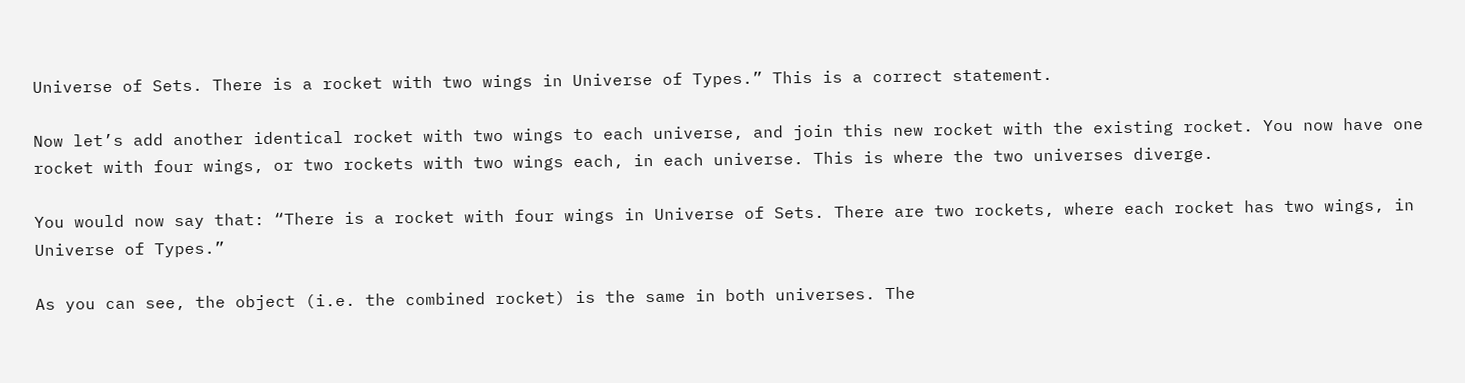Universe of Sets. There is a rocket with two wings in Universe of Types.” This is a correct statement.

Now let’s add another identical rocket with two wings to each universe, and join this new rocket with the existing rocket. You now have one rocket with four wings, or two rockets with two wings each, in each universe. This is where the two universes diverge.

You would now say that: “There is a rocket with four wings in Universe of Sets. There are two rockets, where each rocket has two wings, in Universe of Types.”

As you can see, the object (i.e. the combined rocket) is the same in both universes. The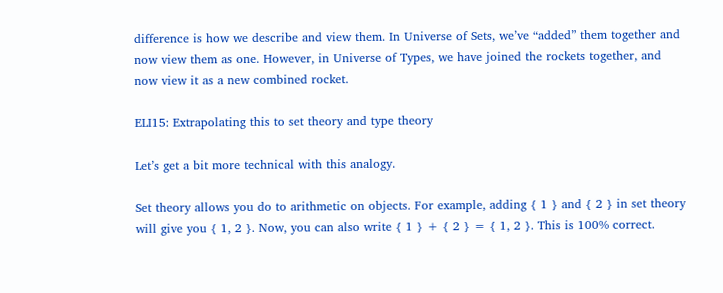difference is how we describe and view them. In Universe of Sets, we’ve “added” them together and now view them as one. However, in Universe of Types, we have joined the rockets together, and now view it as a new combined rocket.

ELI15: Extrapolating this to set theory and type theory

Let’s get a bit more technical with this analogy.

Set theory allows you do to arithmetic on objects. For example, adding { 1 } and { 2 } in set theory will give you { 1, 2 }. Now, you can also write { 1 } + { 2 } = { 1, 2 }. This is 100% correct.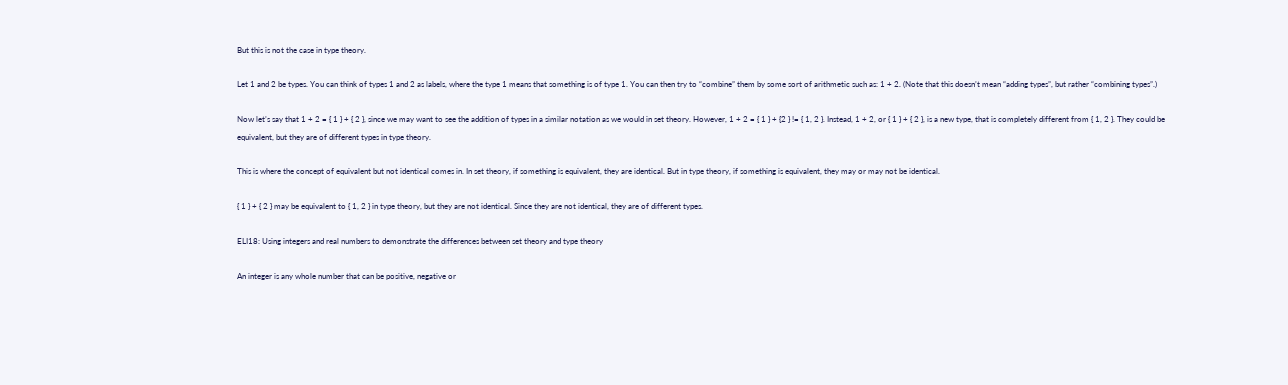But this is not the case in type theory.

Let 1 and 2 be types. You can think of types 1 and 2 as labels, where the type 1 means that something is of type 1. You can then try to “combine” them by some sort of arithmetic such as: 1 + 2. (Note that this doesn’t mean “adding types”, but rather “combining types”.)

Now let’s say that 1 + 2 = { 1 } + { 2 }, since we may want to see the addition of types in a similar notation as we would in set theory. However, 1 + 2 = { 1 } + {2 } != { 1, 2 }. Instead, 1 + 2, or { 1 } + { 2 }, is a new type, that is completely different from { 1, 2 }. They could be equivalent, but they are of different types in type theory.

This is where the concept of equivalent but not identical comes in. In set theory, if something is equivalent, they are identical. But in type theory, if something is equivalent, they may or may not be identical.

{ 1 } + { 2 } may be equivalent to { 1, 2 } in type theory, but they are not identical. Since they are not identical, they are of different types.

ELI18: Using integers and real numbers to demonstrate the differences between set theory and type theory

An integer is any whole number that can be positive, negative or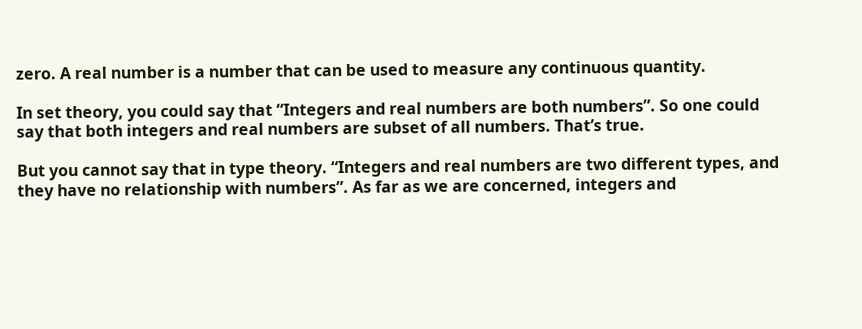zero. A real number is a number that can be used to measure any continuous quantity.

In set theory, you could say that “Integers and real numbers are both numbers”. So one could say that both integers and real numbers are subset of all numbers. That’s true.

But you cannot say that in type theory. “Integers and real numbers are two different types, and they have no relationship with numbers”. As far as we are concerned, integers and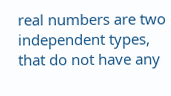real numbers are two independent types, that do not have any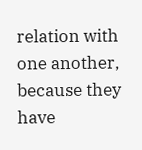relation with one another, because they have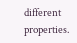different properties.